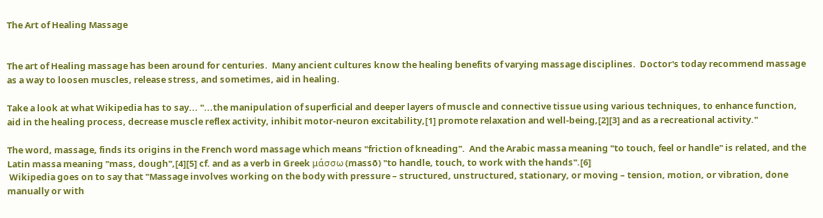The Art of Healing Massage


The art of Healing massage has been around for centuries.  Many ancient cultures know the healing benefits of varying massage disciplines.  Doctor's today recommend massage as a way to loosen muscles, release stress, and sometimes, aid in healing.

Take a look at what Wikipedia has to say... "...the manipulation of superficial and deeper layers of muscle and connective tissue using various techniques, to enhance function, aid in the healing process, decrease muscle reflex activity, inhibit motor-neuron excitability,[1] promote relaxation and well-being,[2][3] and as a recreational activity."

The word, massage, finds its origins in the French word massage which means "friction of kneading".  And the Arabic massa meaning "to touch, feel or handle" is related, and the Latin massa meaning "mass, dough",[4][5] cf. and as a verb in Greek μάσσω (massō) "to handle, touch, to work with the hands".[6]
 Wikipedia goes on to say that "Massage involves working on the body with pressure – structured, unstructured, stationary, or moving – tension, motion, or vibration, done manually or with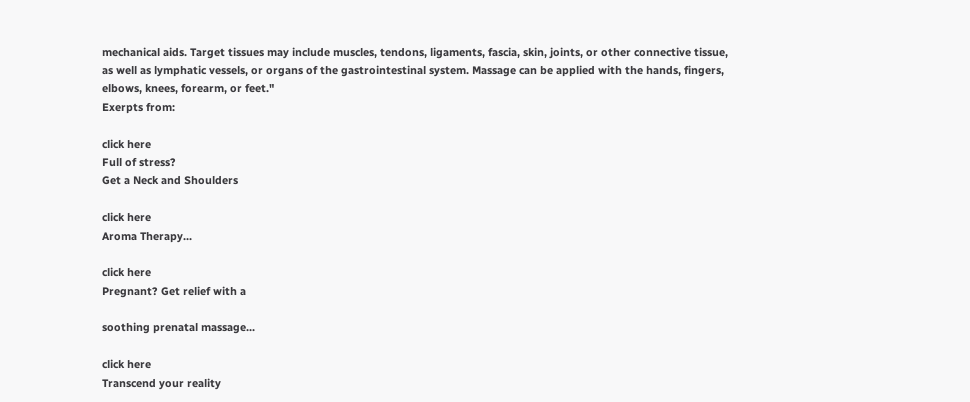mechanical aids. Target tissues may include muscles, tendons, ligaments, fascia, skin, joints, or other connective tissue, as well as lymphatic vessels, or organs of the gastrointestinal system. Massage can be applied with the hands, fingers, elbows, knees, forearm, or feet."
Exerpts from:

click here
Full of stress?
Get a Neck and Shoulders

click here
Aroma Therapy...

click here
Pregnant? Get relief with a

soothing prenatal massage...

click here
Transcend your reality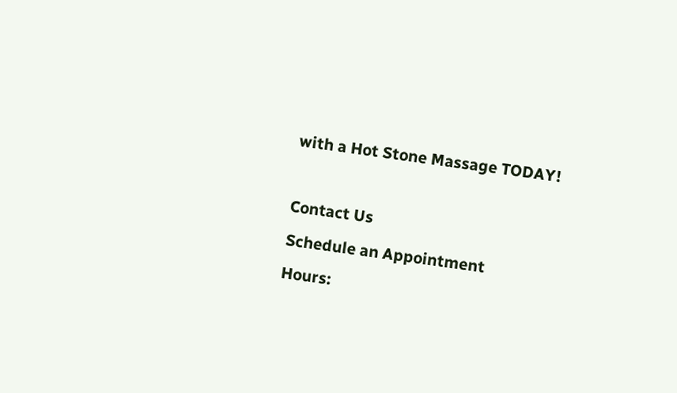with a Hot Stone Massage TODAY!

Contact Us
Schedule an Appointment
Hours: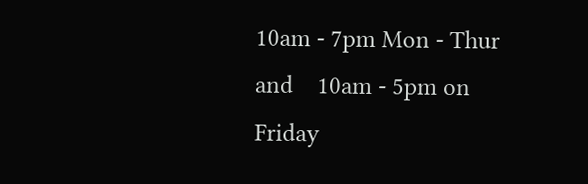10am - 7pm Mon - Thur    and    10am - 5pm on Friday